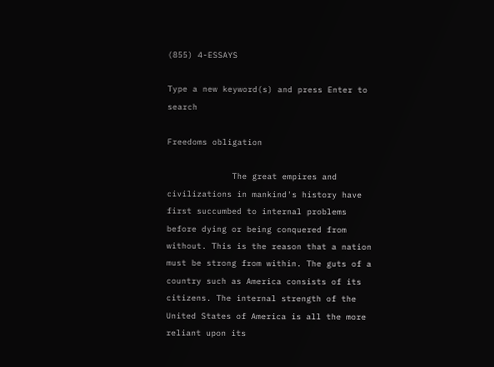(855) 4-ESSAYS

Type a new keyword(s) and press Enter to search

Freedoms obligation

             The great empires and civilizations in mankind's history have first succumbed to internal problems before dying or being conquered from without. This is the reason that a nation must be strong from within. The guts of a country such as America consists of its citizens. The internal strength of the United States of America is all the more reliant upon its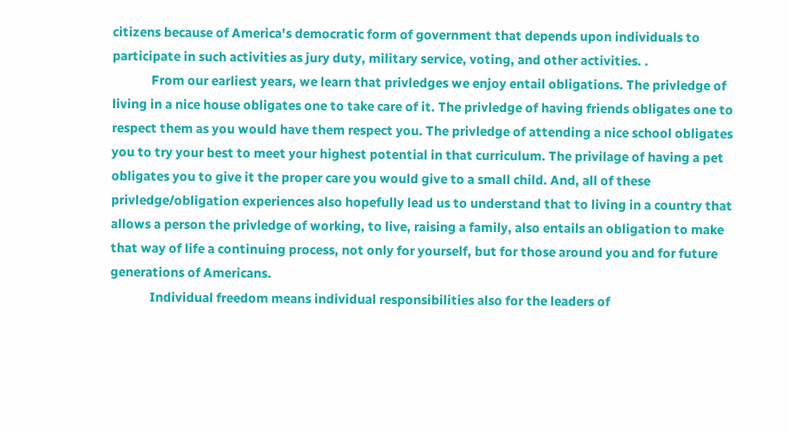citizens because of America's democratic form of government that depends upon individuals to participate in such activities as jury duty, military service, voting, and other activities. .
             From our earliest years, we learn that privledges we enjoy entail obligations. The privledge of living in a nice house obligates one to take care of it. The privledge of having friends obligates one to respect them as you would have them respect you. The privledge of attending a nice school obligates you to try your best to meet your highest potential in that curriculum. The privilage of having a pet obligates you to give it the proper care you would give to a small child. And, all of these privledge/obligation experiences also hopefully lead us to understand that to living in a country that allows a person the privledge of working, to live, raising a family, also entails an obligation to make that way of life a continuing process, not only for yourself, but for those around you and for future generations of Americans.
             Individual freedom means individual responsibilities also for the leaders of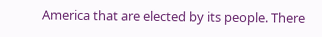America that are elected by its people. There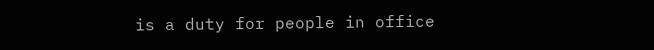is a duty for people in office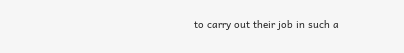to carry out their job in such a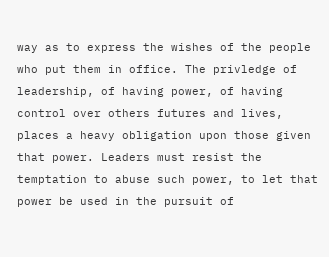way as to express the wishes of the people who put them in office. The privledge of leadership, of having power, of having control over others futures and lives, places a heavy obligation upon those given that power. Leaders must resist the temptation to abuse such power, to let that power be used in the pursuit of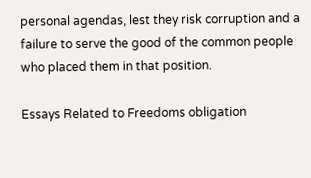personal agendas, lest they risk corruption and a failure to serve the good of the common people who placed them in that position.

Essays Related to Freedoms obligation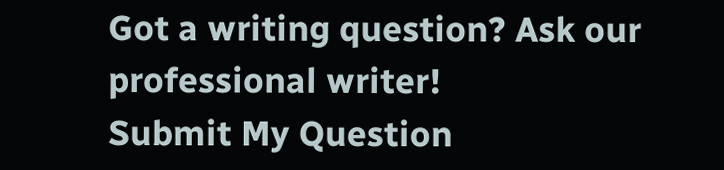Got a writing question? Ask our professional writer!
Submit My Question